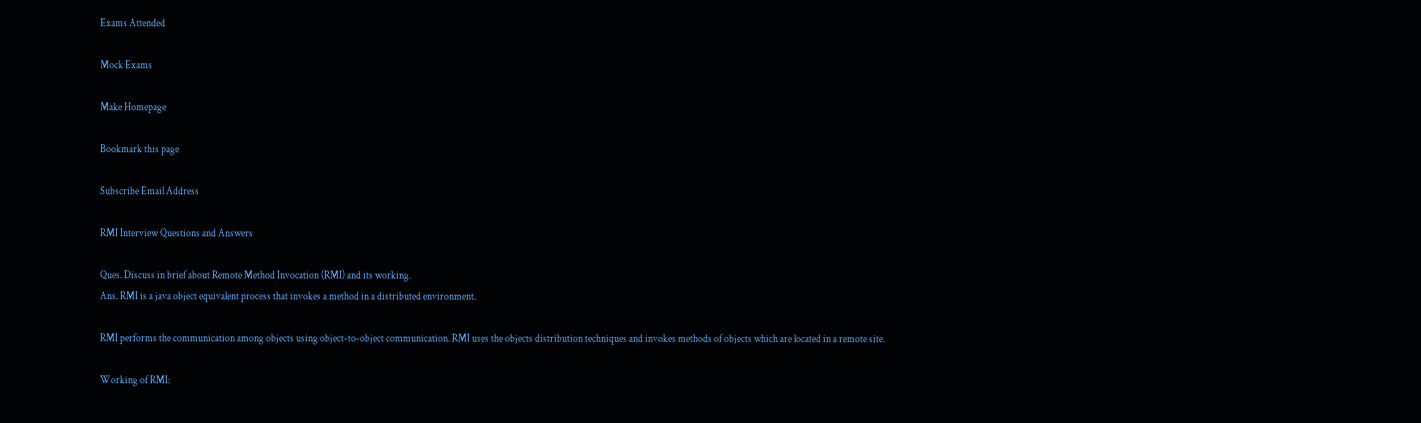Exams Attended

Mock Exams

Make Homepage

Bookmark this page

Subscribe Email Address

RMI Interview Questions and Answers

Ques. Discuss in brief about Remote Method Invocation (RMI) and its working.
Ans. RMI is a java object equivalent process that invokes a method in a distributed environment.

RMI performs the communication among objects using object-to-object communication. RMI uses the objects distribution techniques and invokes methods of objects which are located in a remote site.

Working of RMI: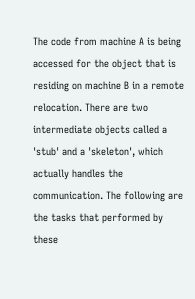The code from machine A is being accessed for the object that is residing on machine B in a remote relocation. There are two intermediate objects called a 'stub' and a 'skeleton', which actually handles the communication. The following are the tasks that performed by these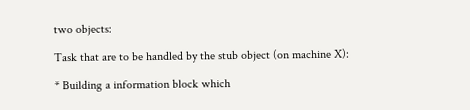two objects:

Task that are to be handled by the stub object (on machine X):

* Building a information block which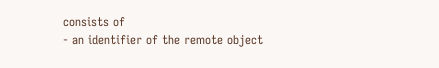consists of
- an identifier of the remote object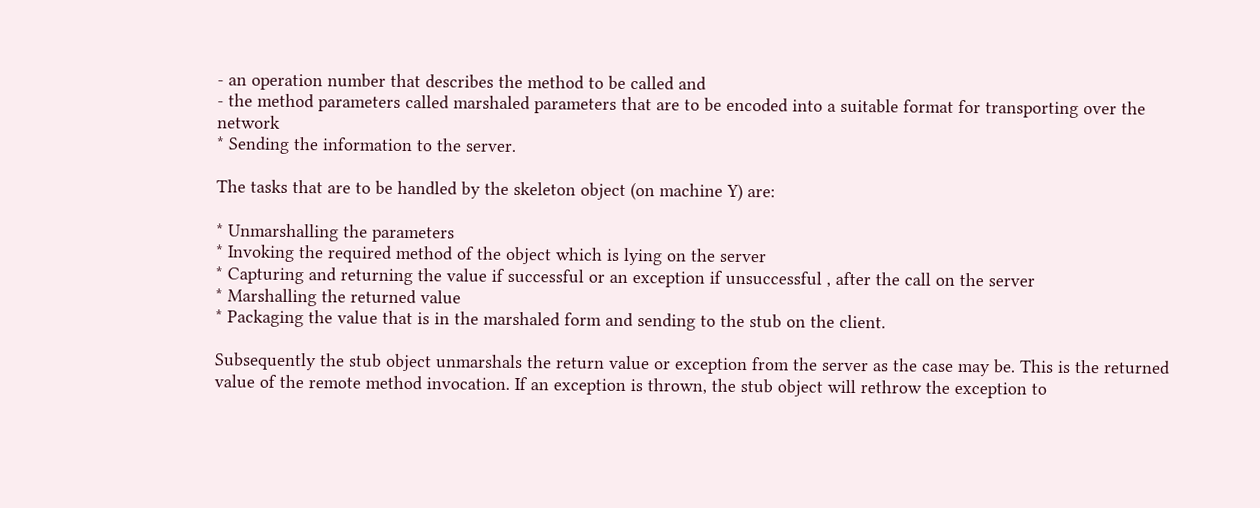- an operation number that describes the method to be called and
- the method parameters called marshaled parameters that are to be encoded into a suitable format for transporting over the network
* Sending the information to the server.

The tasks that are to be handled by the skeleton object (on machine Y) are:

* Unmarshalling the parameters
* Invoking the required method of the object which is lying on the server
* Capturing and returning the value if successful or an exception if unsuccessful , after the call on the server
* Marshalling the returned value
* Packaging the value that is in the marshaled form and sending to the stub on the client.

Subsequently the stub object unmarshals the return value or exception from the server as the case may be. This is the returned value of the remote method invocation. If an exception is thrown, the stub object will rethrow the exception to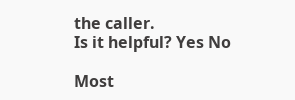the caller.
Is it helpful? Yes No

Most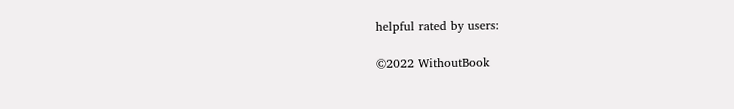helpful rated by users:

©2022 WithoutBook